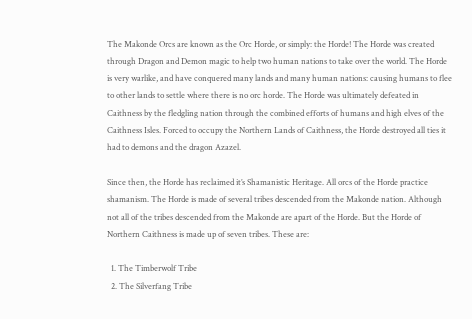The Makonde Orcs are known as the Orc Horde, or simply: the Horde! The Horde was created through Dragon and Demon magic to help two human nations to take over the world. The Horde is very warlike, and have conquered many lands and many human nations: causing humans to flee to other lands to settle where there is no orc horde. The Horde was ultimately defeated in Caithness by the fledgling nation through the combined efforts of humans and high elves of the Caithness Isles. Forced to occupy the Northern Lands of Caithness, the Horde destroyed all ties it had to demons and the dragon Azazel.

Since then, the Horde has reclaimed it’s Shamanistic Heritage. All orcs of the Horde practice shamanism. The Horde is made of several tribes descended from the Makonde nation. Although not all of the tribes descended from the Makonde are apart of the Horde. But the Horde of Northern Caithness is made up of seven tribes. These are:

  1. The Timberwolf Tribe
  2. The Silverfang Tribe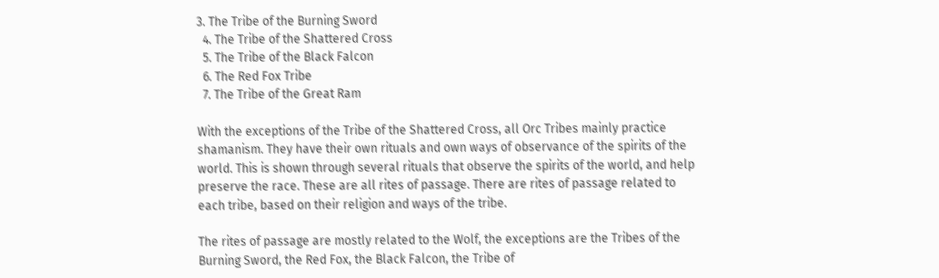3. The Tribe of the Burning Sword
  4. The Tribe of the Shattered Cross
  5. The Tribe of the Black Falcon
  6. The Red Fox Tribe
  7. The Tribe of the Great Ram

With the exceptions of the Tribe of the Shattered Cross, all Orc Tribes mainly practice shamanism. They have their own rituals and own ways of observance of the spirits of the world. This is shown through several rituals that observe the spirits of the world, and help preserve the race. These are all rites of passage. There are rites of passage related to each tribe, based on their religion and ways of the tribe.

The rites of passage are mostly related to the Wolf, the exceptions are the Tribes of the Burning Sword, the Red Fox, the Black Falcon, the Tribe of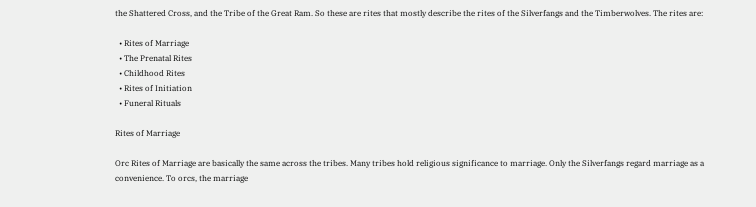the Shattered Cross, and the Tribe of the Great Ram. So these are rites that mostly describe the rites of the Silverfangs and the Timberwolves. The rites are:

  • Rites of Marriage
  • The Prenatal Rites
  • Childhood Rites
  • Rites of Initiation
  • Funeral Rituals

Rites of Marriage

Orc Rites of Marriage are basically the same across the tribes. Many tribes hold religious significance to marriage. Only the Silverfangs regard marriage as a convenience. To orcs, the marriage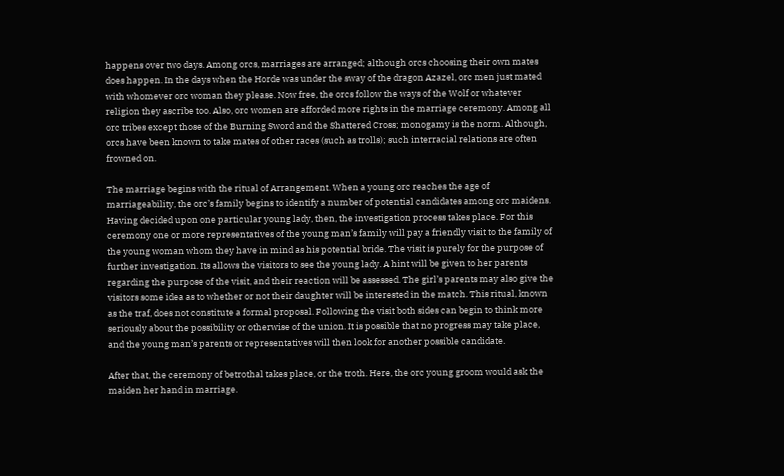happens over two days. Among orcs, marriages are arranged; although orcs choosing their own mates does happen. In the days when the Horde was under the sway of the dragon Azazel, orc men just mated with whomever orc woman they please. Now free, the orcs follow the ways of the Wolf or whatever religion they ascribe too. Also, orc women are afforded more rights in the marriage ceremony. Among all orc tribes except those of the Burning Sword and the Shattered Cross; monogamy is the norm. Although, orcs have been known to take mates of other races (such as trolls); such interracial relations are often frowned on.

The marriage begins with the ritual of Arrangement. When a young orc reaches the age of marriageability, the orc’s family begins to identify a number of potential candidates among orc maidens. Having decided upon one particular young lady, then, the investigation process takes place. For this ceremony one or more representatives of the young man’s family will pay a friendly visit to the family of the young woman whom they have in mind as his potential bride. The visit is purely for the purpose of further investigation. Its allows the visitors to see the young lady. A hint will be given to her parents regarding the purpose of the visit, and their reaction will be assessed. The girl’s parents may also give the visitors some idea as to whether or not their daughter will be interested in the match. This ritual, known as the traf, does not constitute a formal proposal. Following the visit both sides can begin to think more seriously about the possibility or otherwise of the union. It is possible that no progress may take place, and the young man’s parents or representatives will then look for another possible candidate.

After that, the ceremony of betrothal takes place, or the troth. Here, the orc young groom would ask the maiden her hand in marriage.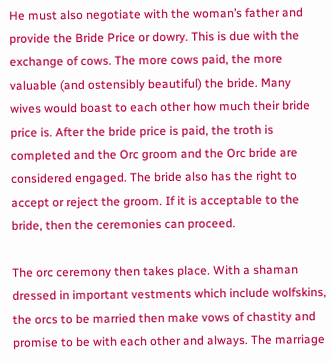He must also negotiate with the woman’s father and provide the Bride Price or dowry. This is due with the exchange of cows. The more cows paid, the more valuable (and ostensibly beautiful) the bride. Many wives would boast to each other how much their bride price is. After the bride price is paid, the troth is completed and the Orc groom and the Orc bride are considered engaged. The bride also has the right to accept or reject the groom. If it is acceptable to the bride, then the ceremonies can proceed.

The orc ceremony then takes place. With a shaman dressed in important vestments which include wolfskins, the orcs to be married then make vows of chastity and promise to be with each other and always. The marriage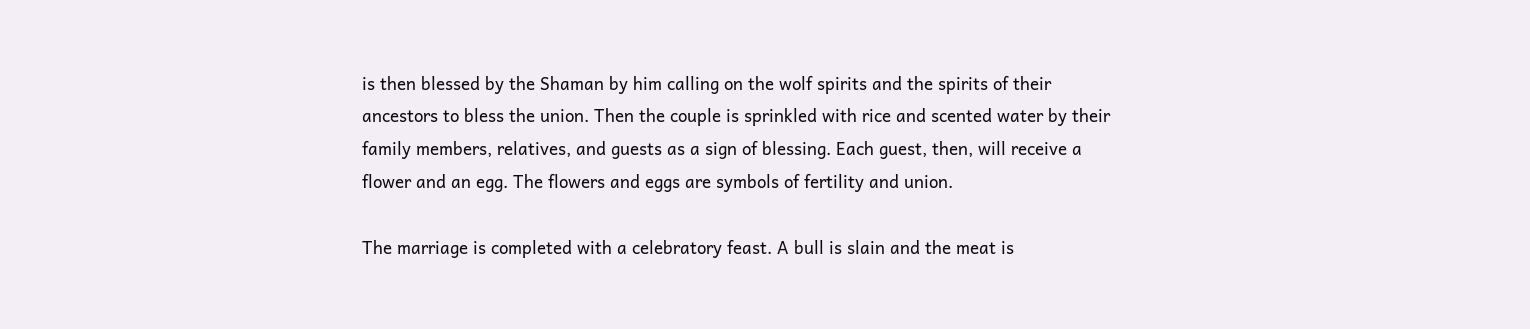is then blessed by the Shaman by him calling on the wolf spirits and the spirits of their ancestors to bless the union. Then the couple is sprinkled with rice and scented water by their family members, relatives, and guests as a sign of blessing. Each guest, then, will receive a flower and an egg. The flowers and eggs are symbols of fertility and union.

The marriage is completed with a celebratory feast. A bull is slain and the meat is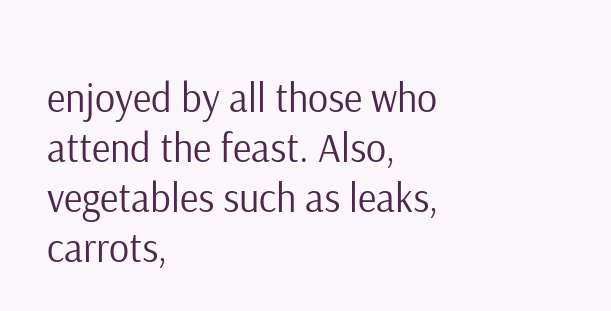enjoyed by all those who attend the feast. Also, vegetables such as leaks, carrots,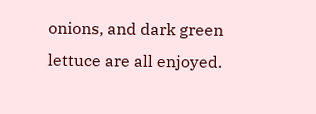onions, and dark green lettuce are all enjoyed.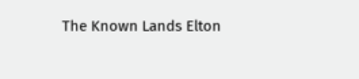The Known Lands Elton